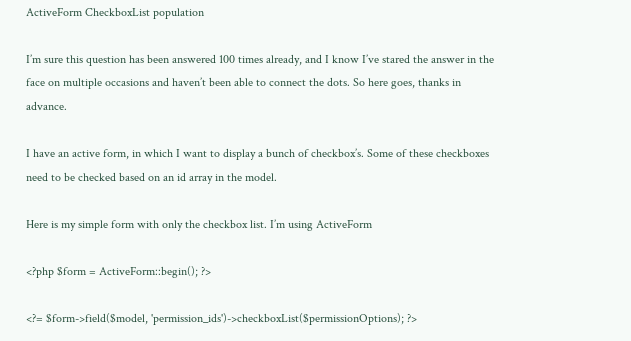ActiveForm CheckboxList population

I’m sure this question has been answered 100 times already, and I know I’ve stared the answer in the face on multiple occasions and haven’t been able to connect the dots. So here goes, thanks in advance.

I have an active form, in which I want to display a bunch of checkbox’s. Some of these checkboxes need to be checked based on an id array in the model.

Here is my simple form with only the checkbox list. I’m using ActiveForm

<?php $form = ActiveForm::begin(); ?>

<?= $form->field($model, 'permission_ids')->checkboxList($permissionOptions); ?>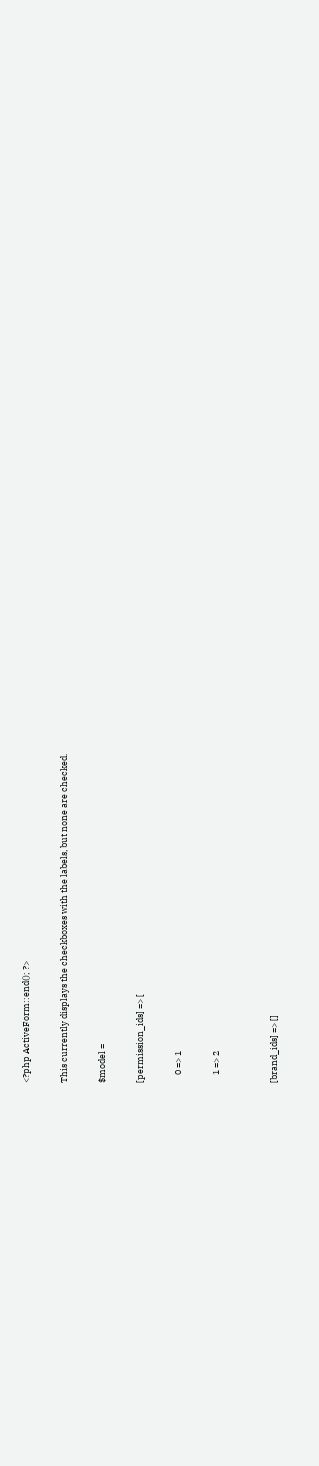<?php ActiveForm::end(); ?>

This currently displays the checkboxes with the labels, but none are checked.

$model =

[permission_ids] => [

    0 => 1

    1 => 2


[brand_ids] => []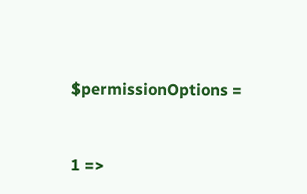$permissionOptions =


1 =>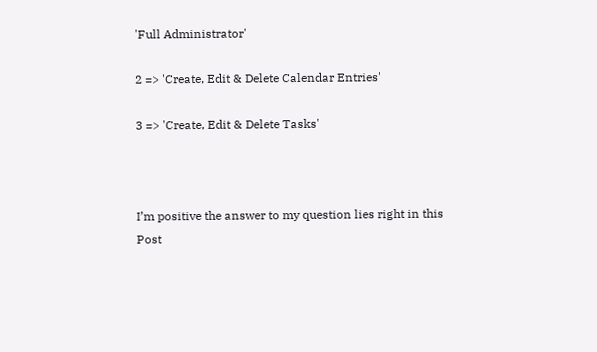'Full Administrator'

2 => 'Create, Edit & Delete Calendar Entries'

3 => 'Create, Edit & Delete Tasks'



I’m positive the answer to my question lies right in this Post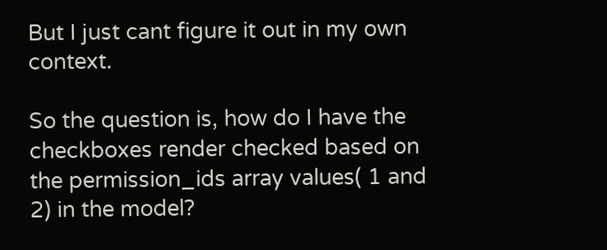But I just cant figure it out in my own context.

So the question is, how do I have the checkboxes render checked based on the permission_ids array values( 1 and 2) in the model?